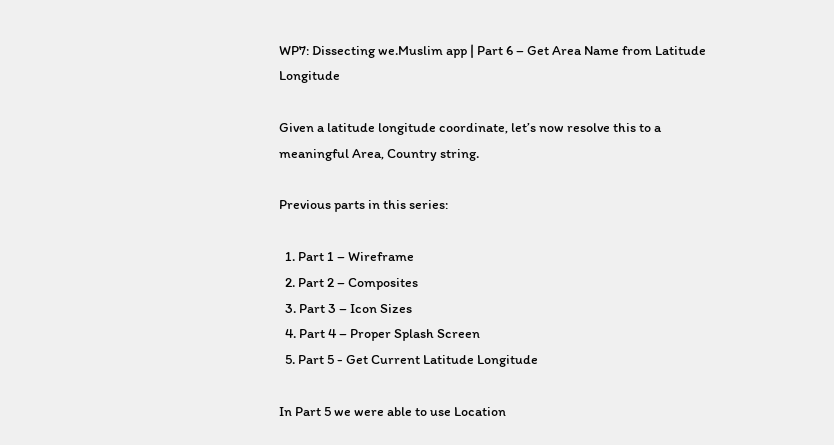WP7: Dissecting we.Muslim app | Part 6 – Get Area Name from Latitude Longitude

Given a latitude longitude coordinate, let’s now resolve this to a meaningful Area, Country string.

Previous parts in this series:

  1. Part 1 – Wireframe
  2. Part 2 – Composites
  3. Part 3 – Icon Sizes
  4. Part 4 – Proper Splash Screen
  5. Part 5 - Get Current Latitude Longitude

In Part 5 we were able to use Location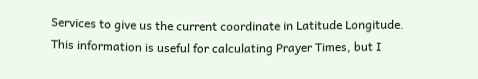Services to give us the current coordinate in Latitude Longitude. This information is useful for calculating Prayer Times, but I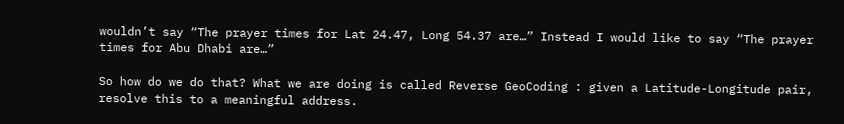wouldn’t say “The prayer times for Lat 24.47, Long 54.37 are…” Instead I would like to say “The prayer times for Abu Dhabi are…”

So how do we do that? What we are doing is called Reverse GeoCoding : given a Latitude-Longitude pair, resolve this to a meaningful address.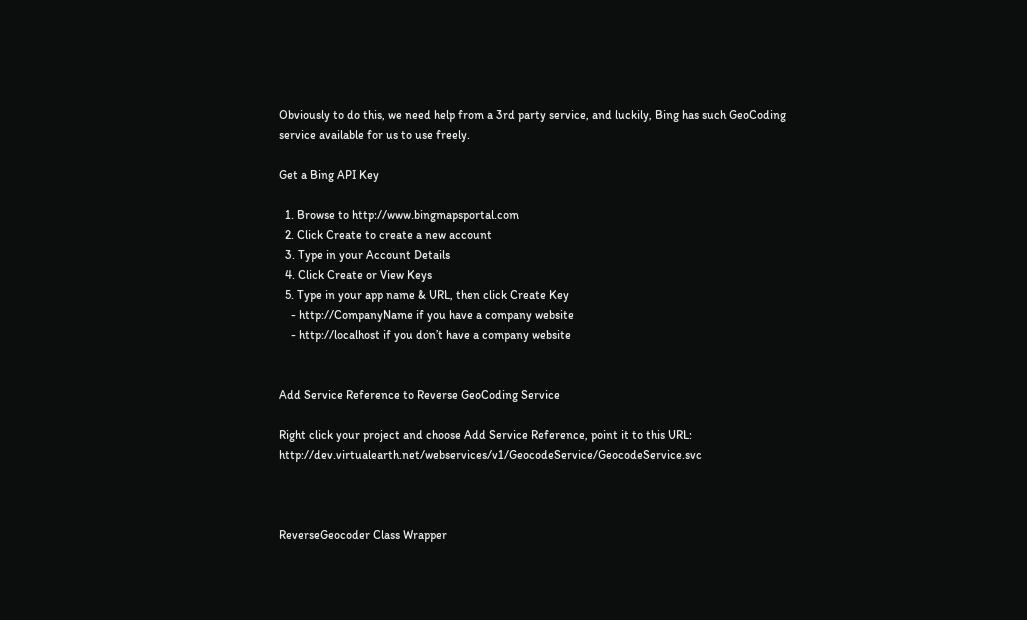Obviously to do this, we need help from a 3rd party service, and luckily, Bing has such GeoCoding service available for us to use freely.

Get a Bing API Key

  1. Browse to http://www.bingmapsportal.com
  2. Click Create to create a new account
  3. Type in your Account Details
  4. Click Create or View Keys
  5. Type in your app name & URL, then click Create Key
    - http://CompanyName if you have a company website
    - http://localhost if you don’t have a company website


Add Service Reference to Reverse GeoCoding Service

Right click your project and choose Add Service Reference, point it to this URL: http://dev.virtualearth.net/webservices/v1/GeocodeService/GeocodeService.svc



ReverseGeocoder Class Wrapper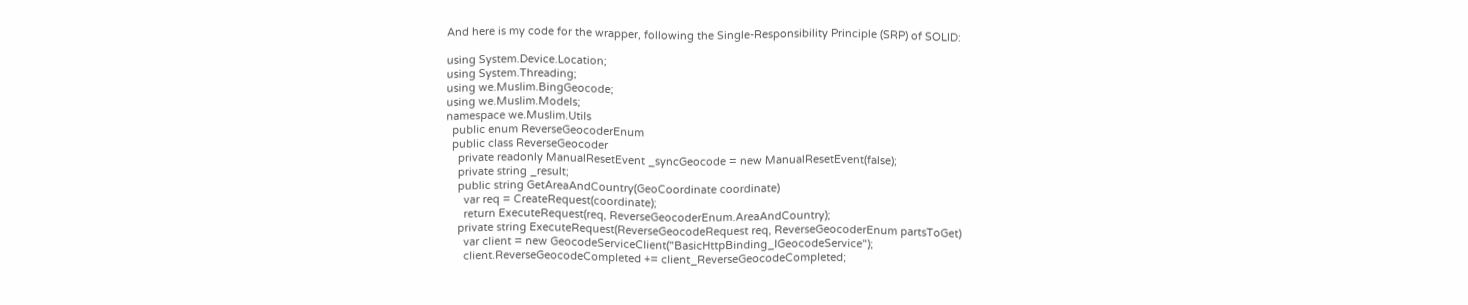And here is my code for the wrapper, following the Single-Responsibility Principle (SRP) of SOLID:

using System.Device.Location;
using System.Threading;
using we.Muslim.BingGeocode;
using we.Muslim.Models;
namespace we.Muslim.Utils
  public enum ReverseGeocoderEnum
  public class ReverseGeocoder
    private readonly ManualResetEvent _syncGeocode = new ManualResetEvent(false);
    private string _result;
    public string GetAreaAndCountry(GeoCoordinate coordinate)
      var req = CreateRequest(coordinate);
      return ExecuteRequest(req, ReverseGeocoderEnum.AreaAndCountry);
    private string ExecuteRequest(ReverseGeocodeRequest req, ReverseGeocoderEnum partsToGet)
      var client = new GeocodeServiceClient("BasicHttpBinding_IGeocodeService");
      client.ReverseGeocodeCompleted += client_ReverseGeocodeCompleted;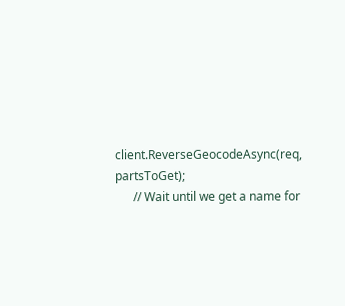client.ReverseGeocodeAsync(req, partsToGet);
      // Wait until we get a name for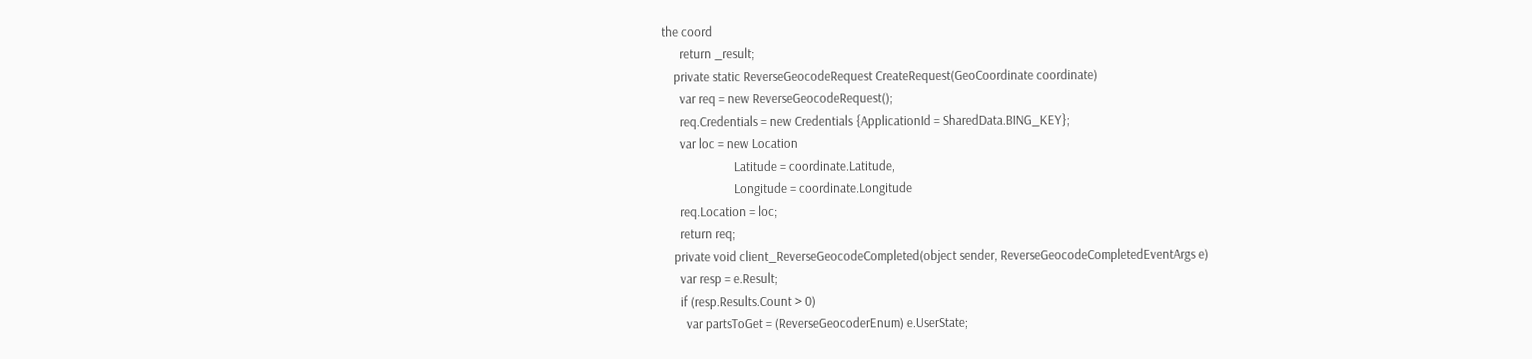the coord
      return _result;
    private static ReverseGeocodeRequest CreateRequest(GeoCoordinate coordinate)
      var req = new ReverseGeocodeRequest();
      req.Credentials = new Credentials {ApplicationId = SharedData.BING_KEY};
      var loc = new Location
                        Latitude = coordinate.Latitude,
                        Longitude = coordinate.Longitude
      req.Location = loc;
      return req;
    private void client_ReverseGeocodeCompleted(object sender, ReverseGeocodeCompletedEventArgs e)
      var resp = e.Result;
      if (resp.Results.Count > 0)
        var partsToGet = (ReverseGeocoderEnum) e.UserState;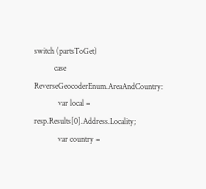switch (partsToGet)
          case ReverseGeocoderEnum.AreaAndCountry:
            var local = resp.Results[0].Address.Locality;
            var country =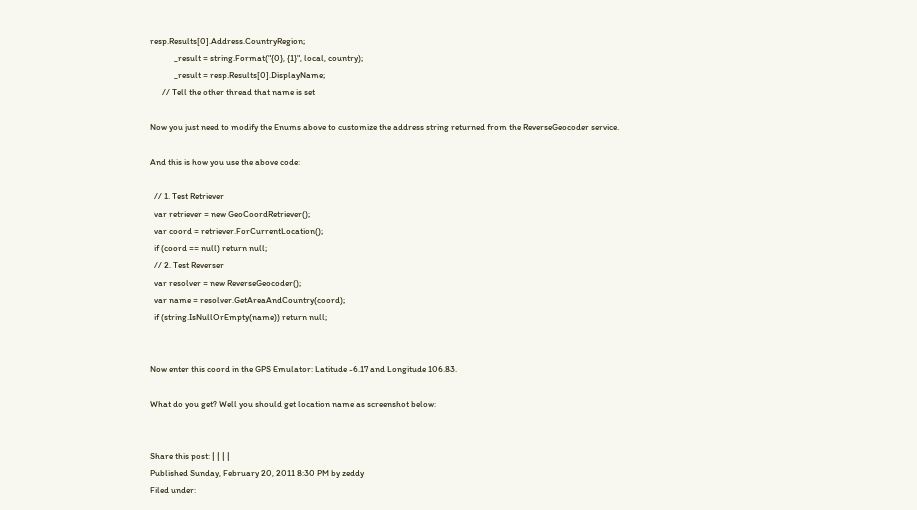resp.Results[0].Address.CountryRegion;
            _result = string.Format("{0}, {1}", local, country);
            _result = resp.Results[0].DisplayName;
      // Tell the other thread that name is set

Now you just need to modify the Enums above to customize the address string returned from the ReverseGeocoder service.

And this is how you use the above code:

  // 1. Test Retriever
  var retriever = new GeoCoordRetriever();
  var coord = retriever.ForCurrentLocation();
  if (coord == null) return null;
  // 2. Test Reverser
  var resolver = new ReverseGeocoder();
  var name = resolver.GetAreaAndCountry(coord);
  if (string.IsNullOrEmpty(name)) return null;


Now enter this coord in the GPS Emulator: Latitude -6.17 and Longitude 106.83.

What do you get? Well you should get location name as screenshot below:


Share this post: | | | |
Published Sunday, February 20, 2011 8:30 PM by zeddy
Filed under: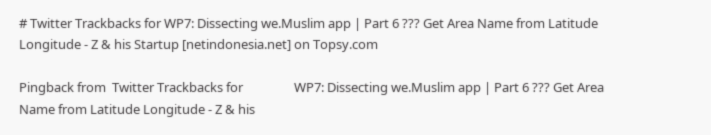# Twitter Trackbacks for WP7: Dissecting we.Muslim app | Part 6 ??? Get Area Name from Latitude Longitude - Z & his Startup [netindonesia.net] on Topsy.com

Pingback from  Twitter Trackbacks for                 WP7: Dissecting we.Muslim app | Part 6 ??? Get Area Name from Latitude Longitude - Z & his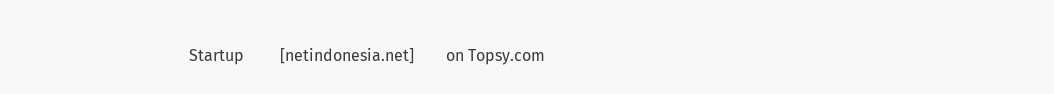Startup         [netindonesia.net]        on Topsy.com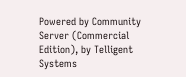Powered by Community Server (Commercial Edition), by Telligent Systems